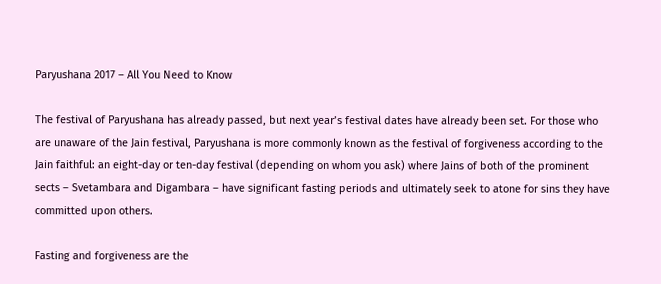Paryushana 2017 – All You Need to Know

The festival of Paryushana has already passed, but next year’s festival dates have already been set. For those who are unaware of the Jain festival, Paryushana is more commonly known as the festival of forgiveness according to the Jain faithful: an eight-day or ten-day festival (depending on whom you ask) where Jains of both of the prominent sects – Svetambara and Digambara – have significant fasting periods and ultimately seek to atone for sins they have committed upon others.

Fasting and forgiveness are the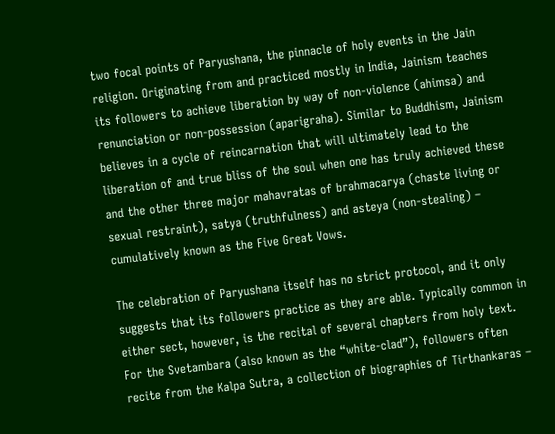two focal points of Paryushana, the pinnacle of holy events in the Jain religion. Originating from and practiced mostly in India, Jainism teaches its followers to achieve liberation by way of non-violence (ahimsa) and renunciation or non-possession (aparigraha). Similar to Buddhism, Jainism believes in a cycle of reincarnation that will ultimately lead to the liberation of and true bliss of the soul when one has truly achieved these and the other three major mahavratas of brahmacarya (chaste living or sexual restraint), satya (truthfulness) and asteya (non-stealing) – cumulatively known as the Five Great Vows.

The celebration of Paryushana itself has no strict protocol, and it only suggests that its followers practice as they are able. Typically common in either sect, however, is the recital of several chapters from holy text. For the Svetambara (also known as the “white-clad”), followers often recite from the Kalpa Sutra, a collection of biographies of Tirthankaras –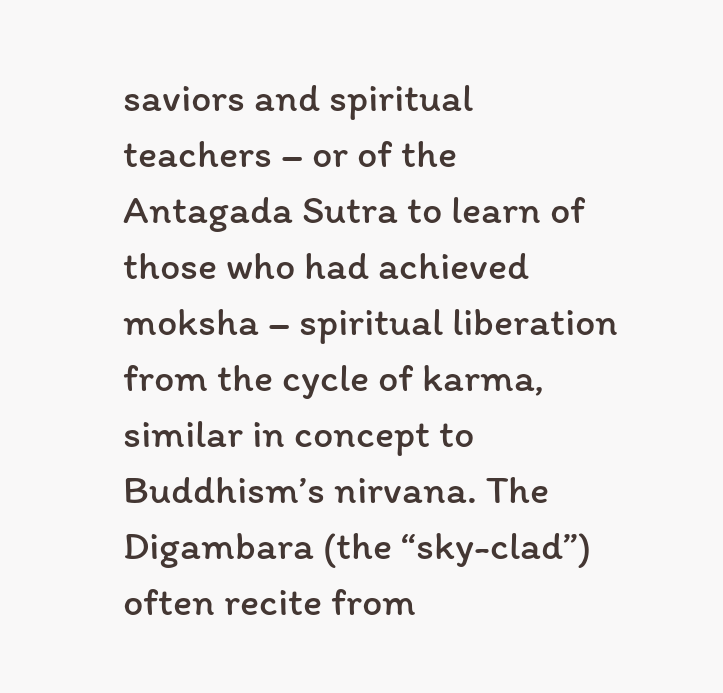saviors and spiritual teachers – or of the Antagada Sutra to learn of those who had achieved moksha – spiritual liberation from the cycle of karma, similar in concept to Buddhism’s nirvana. The Digambara (the “sky-clad”) often recite from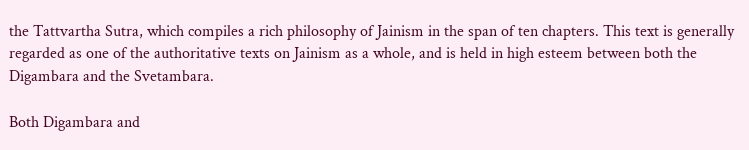the Tattvartha Sutra, which compiles a rich philosophy of Jainism in the span of ten chapters. This text is generally regarded as one of the authoritative texts on Jainism as a whole, and is held in high esteem between both the Digambara and the Svetambara.

Both Digambara and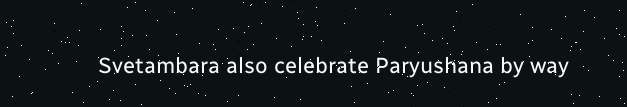Svetambara also celebrate Paryushana by way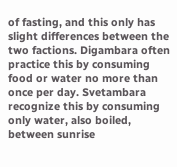of fasting, and this only has slight differences between the two factions. Digambara often practice this by consuming food or water no more than once per day. Svetambara recognize this by consuming only water, also boiled, between sunrise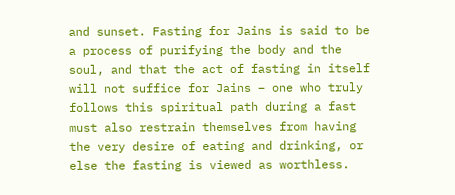and sunset. Fasting for Jains is said to be a process of purifying the body and the soul, and that the act of fasting in itself will not suffice for Jains – one who truly follows this spiritual path during a fast must also restrain themselves from having the very desire of eating and drinking, or else the fasting is viewed as worthless.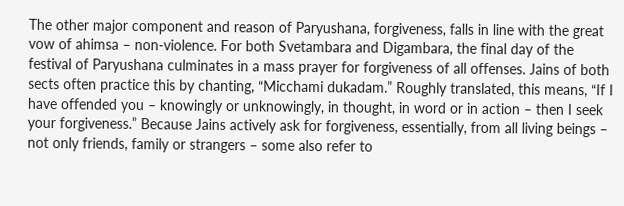The other major component and reason of Paryushana, forgiveness, falls in line with the great vow of ahimsa – non-violence. For both Svetambara and Digambara, the final day of the festival of Paryushana culminates in a mass prayer for forgiveness of all offenses. Jains of both sects often practice this by chanting, “Micchami dukadam.” Roughly translated, this means, “If I have offended you – knowingly or unknowingly, in thought, in word or in action – then I seek your forgiveness.” Because Jains actively ask for forgiveness, essentially, from all living beings – not only friends, family or strangers – some also refer to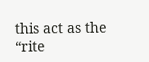this act as the “rite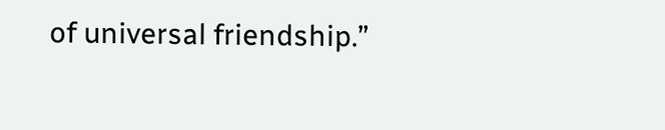of universal friendship.”